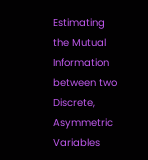Estimating the Mutual Information between two Discrete, Asymmetric Variables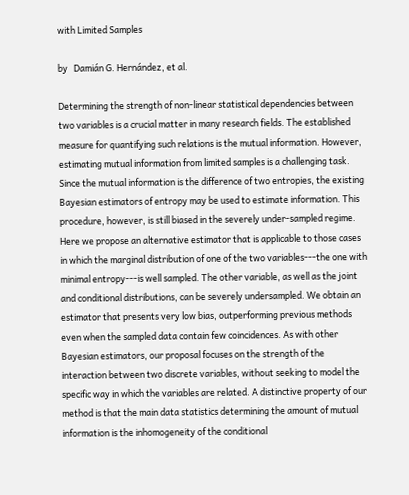with Limited Samples

by   Damián G. Hernández, et al.

Determining the strength of non-linear statistical dependencies between two variables is a crucial matter in many research fields. The established measure for quantifying such relations is the mutual information. However, estimating mutual information from limited samples is a challenging task. Since the mutual information is the difference of two entropies, the existing Bayesian estimators of entropy may be used to estimate information. This procedure, however, is still biased in the severely under-sampled regime. Here we propose an alternative estimator that is applicable to those cases in which the marginal distribution of one of the two variables---the one with minimal entropy---is well sampled. The other variable, as well as the joint and conditional distributions, can be severely undersampled. We obtain an estimator that presents very low bias, outperforming previous methods even when the sampled data contain few coincidences. As with other Bayesian estimators, our proposal focuses on the strength of the interaction between two discrete variables, without seeking to model the specific way in which the variables are related. A distinctive property of our method is that the main data statistics determining the amount of mutual information is the inhomogeneity of the conditional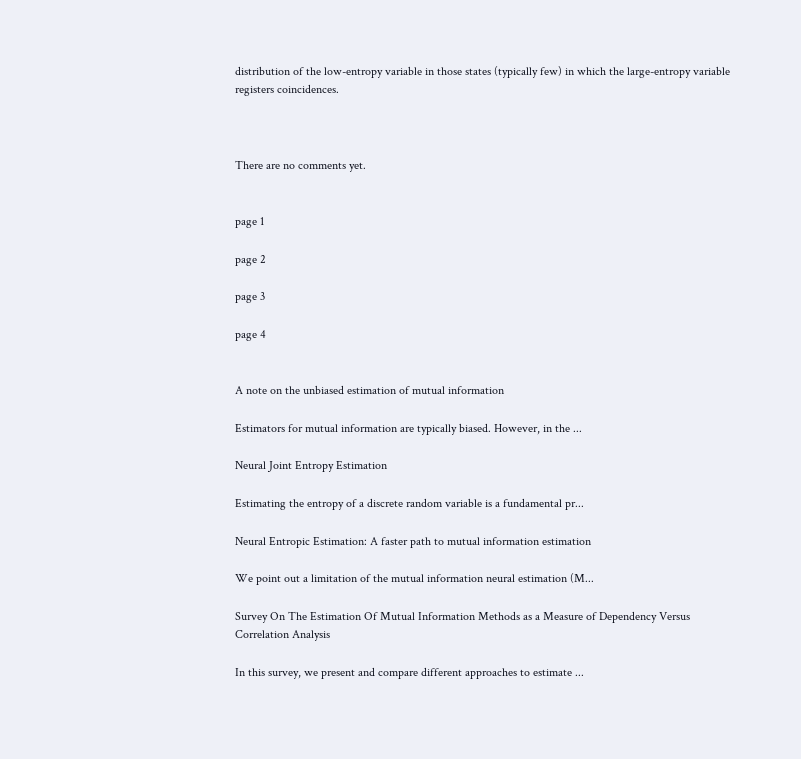distribution of the low-entropy variable in those states (typically few) in which the large-entropy variable registers coincidences.



There are no comments yet.


page 1

page 2

page 3

page 4


A note on the unbiased estimation of mutual information

Estimators for mutual information are typically biased. However, in the ...

Neural Joint Entropy Estimation

Estimating the entropy of a discrete random variable is a fundamental pr...

Neural Entropic Estimation: A faster path to mutual information estimation

We point out a limitation of the mutual information neural estimation (M...

Survey On The Estimation Of Mutual Information Methods as a Measure of Dependency Versus Correlation Analysis

In this survey, we present and compare different approaches to estimate ...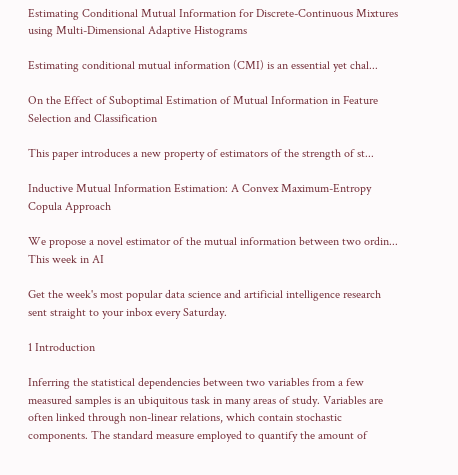Estimating Conditional Mutual Information for Discrete-Continuous Mixtures using Multi-Dimensional Adaptive Histograms

Estimating conditional mutual information (CMI) is an essential yet chal...

On the Effect of Suboptimal Estimation of Mutual Information in Feature Selection and Classification

This paper introduces a new property of estimators of the strength of st...

Inductive Mutual Information Estimation: A Convex Maximum-Entropy Copula Approach

We propose a novel estimator of the mutual information between two ordin...
This week in AI

Get the week's most popular data science and artificial intelligence research sent straight to your inbox every Saturday.

1 Introduction

Inferring the statistical dependencies between two variables from a few measured samples is an ubiquitous task in many areas of study. Variables are often linked through non-linear relations, which contain stochastic components. The standard measure employed to quantify the amount of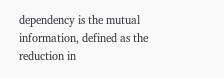dependency is the mutual information, defined as the reduction in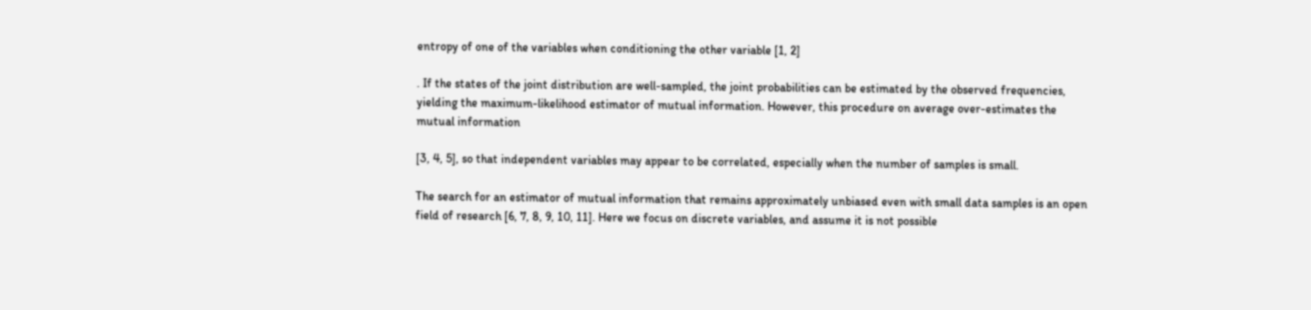entropy of one of the variables when conditioning the other variable [1, 2]

. If the states of the joint distribution are well-sampled, the joint probabilities can be estimated by the observed frequencies, yielding the maximum-likelihood estimator of mutual information. However, this procedure on average over-estimates the mutual information

[3, 4, 5], so that independent variables may appear to be correlated, especially when the number of samples is small.

The search for an estimator of mutual information that remains approximately unbiased even with small data samples is an open field of research [6, 7, 8, 9, 10, 11]. Here we focus on discrete variables, and assume it is not possible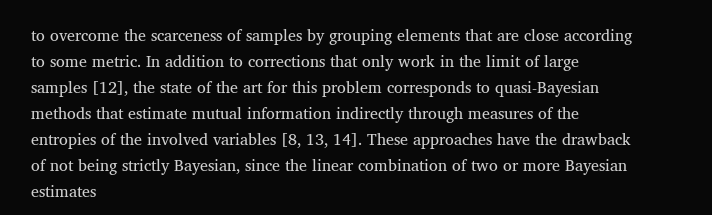to overcome the scarceness of samples by grouping elements that are close according to some metric. In addition to corrections that only work in the limit of large samples [12], the state of the art for this problem corresponds to quasi-Bayesian methods that estimate mutual information indirectly through measures of the entropies of the involved variables [8, 13, 14]. These approaches have the drawback of not being strictly Bayesian, since the linear combination of two or more Bayesian estimates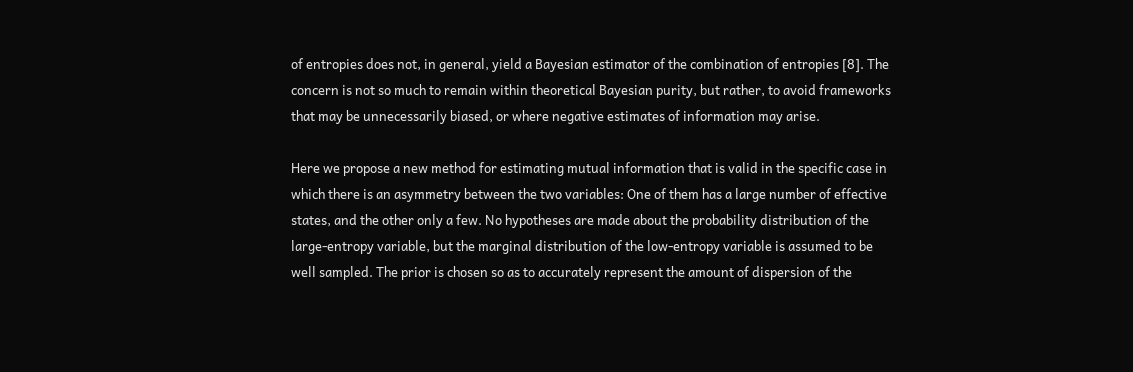of entropies does not, in general, yield a Bayesian estimator of the combination of entropies [8]. The concern is not so much to remain within theoretical Bayesian purity, but rather, to avoid frameworks that may be unnecessarily biased, or where negative estimates of information may arise.

Here we propose a new method for estimating mutual information that is valid in the specific case in which there is an asymmetry between the two variables: One of them has a large number of effective states, and the other only a few. No hypotheses are made about the probability distribution of the large-entropy variable, but the marginal distribution of the low-entropy variable is assumed to be well sampled. The prior is chosen so as to accurately represent the amount of dispersion of the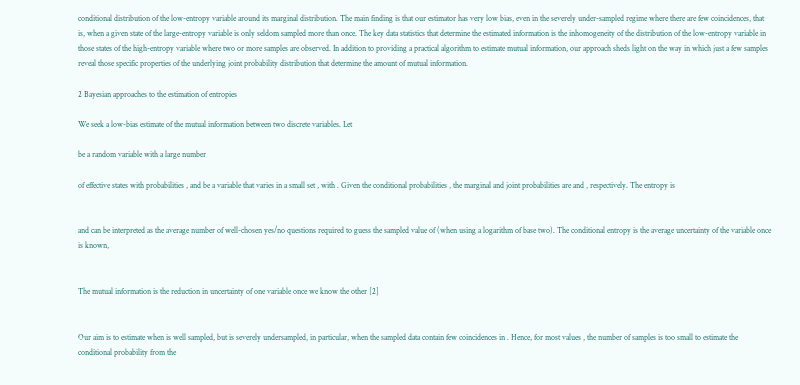conditional distribution of the low-entropy variable around its marginal distribution. The main finding is that our estimator has very low bias, even in the severely under-sampled regime where there are few coincidences, that is, when a given state of the large-entropy variable is only seldom sampled more than once. The key data statistics that determine the estimated information is the inhomogeneity of the distribution of the low-entropy variable in those states of the high-entropy variable where two or more samples are observed. In addition to providing a practical algorithm to estimate mutual information, our approach sheds light on the way in which just a few samples reveal those specific properties of the underlying joint probability distribution that determine the amount of mutual information.

2 Bayesian approaches to the estimation of entropies

We seek a low-bias estimate of the mutual information between two discrete variables. Let

be a random variable with a large number

of effective states with probabilities , and be a variable that varies in a small set , with . Given the conditional probabilities , the marginal and joint probabilities are and , respectively. The entropy is


and can be interpreted as the average number of well-chosen yes/no questions required to guess the sampled value of (when using a logarithm of base two). The conditional entropy is the average uncertainty of the variable once is known,


The mutual information is the reduction in uncertainty of one variable once we know the other [2]


Our aim is to estimate when is well sampled, but is severely undersampled, in particular, when the sampled data contain few coincidences in . Hence, for most values , the number of samples is too small to estimate the conditional probability from the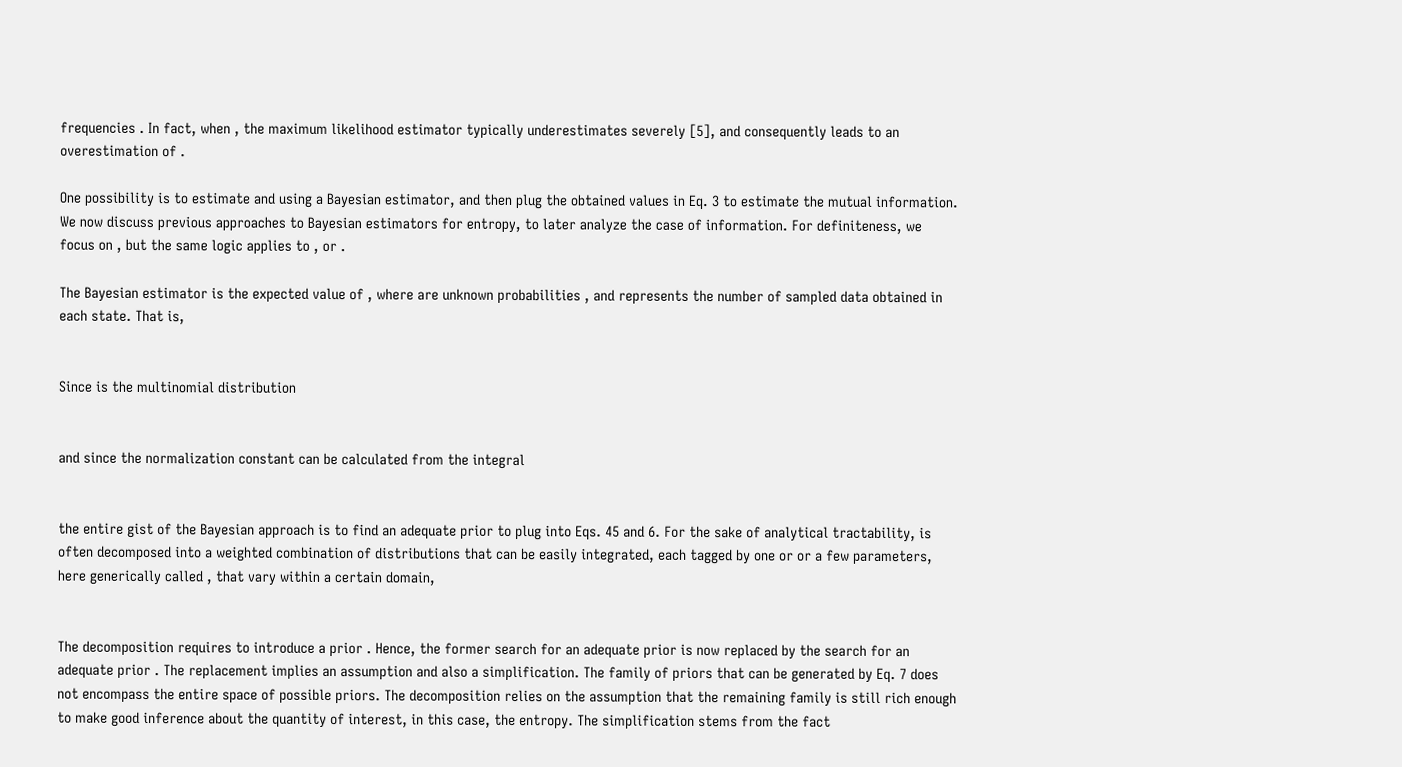frequencies . In fact, when , the maximum likelihood estimator typically underestimates severely [5], and consequently leads to an overestimation of .

One possibility is to estimate and using a Bayesian estimator, and then plug the obtained values in Eq. 3 to estimate the mutual information. We now discuss previous approaches to Bayesian estimators for entropy, to later analyze the case of information. For definiteness, we focus on , but the same logic applies to , or .

The Bayesian estimator is the expected value of , where are unknown probabilities , and represents the number of sampled data obtained in each state. That is,


Since is the multinomial distribution


and since the normalization constant can be calculated from the integral


the entire gist of the Bayesian approach is to find an adequate prior to plug into Eqs. 45 and 6. For the sake of analytical tractability, is often decomposed into a weighted combination of distributions that can be easily integrated, each tagged by one or or a few parameters, here generically called , that vary within a certain domain,


The decomposition requires to introduce a prior . Hence, the former search for an adequate prior is now replaced by the search for an adequate prior . The replacement implies an assumption and also a simplification. The family of priors that can be generated by Eq. 7 does not encompass the entire space of possible priors. The decomposition relies on the assumption that the remaining family is still rich enough to make good inference about the quantity of interest, in this case, the entropy. The simplification stems from the fact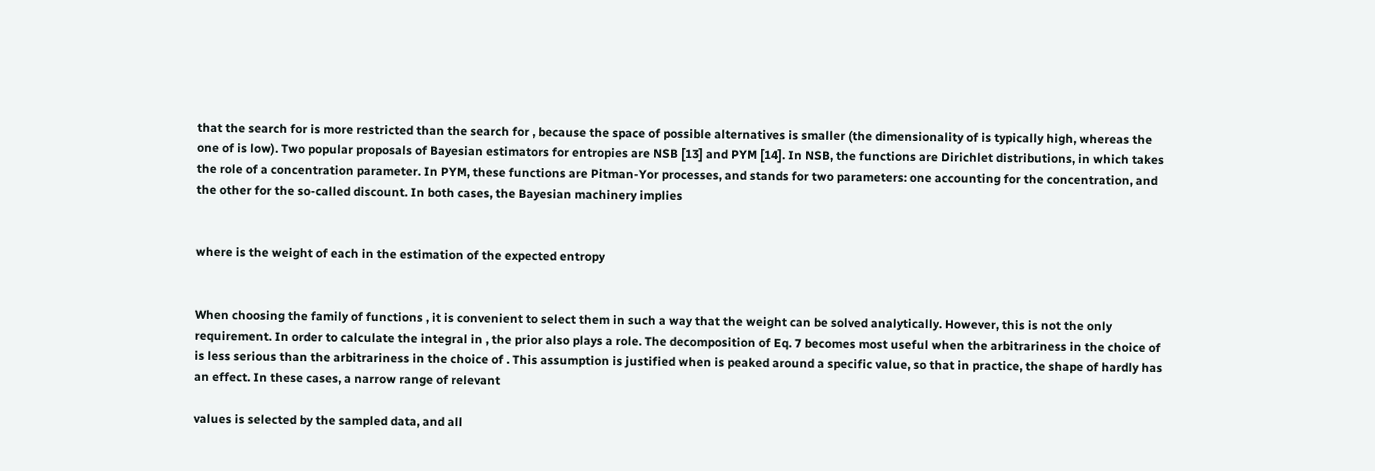that the search for is more restricted than the search for , because the space of possible alternatives is smaller (the dimensionality of is typically high, whereas the one of is low). Two popular proposals of Bayesian estimators for entropies are NSB [13] and PYM [14]. In NSB, the functions are Dirichlet distributions, in which takes the role of a concentration parameter. In PYM, these functions are Pitman-Yor processes, and stands for two parameters: one accounting for the concentration, and the other for the so-called discount. In both cases, the Bayesian machinery implies


where is the weight of each in the estimation of the expected entropy


When choosing the family of functions , it is convenient to select them in such a way that the weight can be solved analytically. However, this is not the only requirement. In order to calculate the integral in , the prior also plays a role. The decomposition of Eq. 7 becomes most useful when the arbitrariness in the choice of is less serious than the arbitrariness in the choice of . This assumption is justified when is peaked around a specific value, so that in practice, the shape of hardly has an effect. In these cases, a narrow range of relevant

values is selected by the sampled data, and all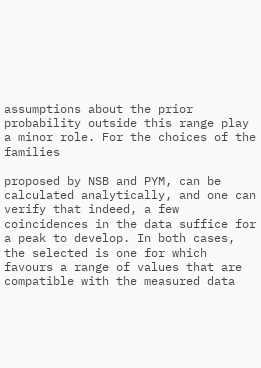assumptions about the prior probability outside this range play a minor role. For the choices of the families

proposed by NSB and PYM, can be calculated analytically, and one can verify that indeed, a few coincidences in the data suffice for a peak to develop. In both cases, the selected is one for which favours a range of values that are compatible with the measured data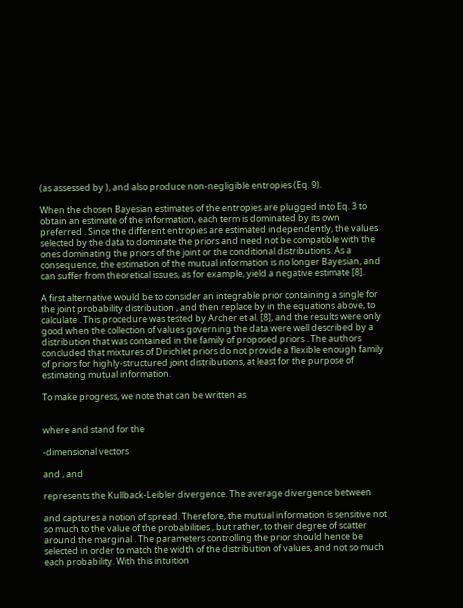(as assessed by ), and also produce non-negligible entropies (Eq. 9).

When the chosen Bayesian estimates of the entropies are plugged into Eq. 3 to obtain an estimate of the information, each term is dominated by its own preferred . Since the different entropies are estimated independently, the values selected by the data to dominate the priors and need not be compatible with the ones dominating the priors of the joint or the conditional distributions. As a consequence, the estimation of the mutual information is no longer Bayesian, and can suffer from theoretical issues, as for example, yield a negative estimate [8].

A first alternative would be to consider an integrable prior containing a single for the joint probability distribution , and then replace by in the equations above, to calculate . This procedure was tested by Archer et al. [8], and the results were only good when the collection of values governing the data were well described by a distribution that was contained in the family of proposed priors . The authors concluded that mixtures of Dirichlet priors do not provide a flexible enough family of priors for highly-structured joint distributions, at least for the purpose of estimating mutual information.

To make progress, we note that can be written as


where and stand for the

-dimensional vectors

and , and

represents the Kullback-Leibler divergence. The average divergence between

and captures a notion of spread. Therefore, the mutual information is sensitive not so much to the value of the probabilities , but rather, to their degree of scatter around the marginal . The parameters controlling the prior should hence be selected in order to match the width of the distribution of values, and not so much each probability. With this intuition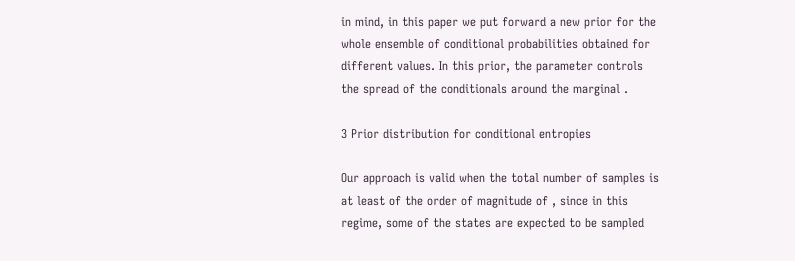in mind, in this paper we put forward a new prior for the whole ensemble of conditional probabilities obtained for different values. In this prior, the parameter controls the spread of the conditionals around the marginal .

3 Prior distribution for conditional entropies

Our approach is valid when the total number of samples is at least of the order of magnitude of , since in this regime, some of the states are expected to be sampled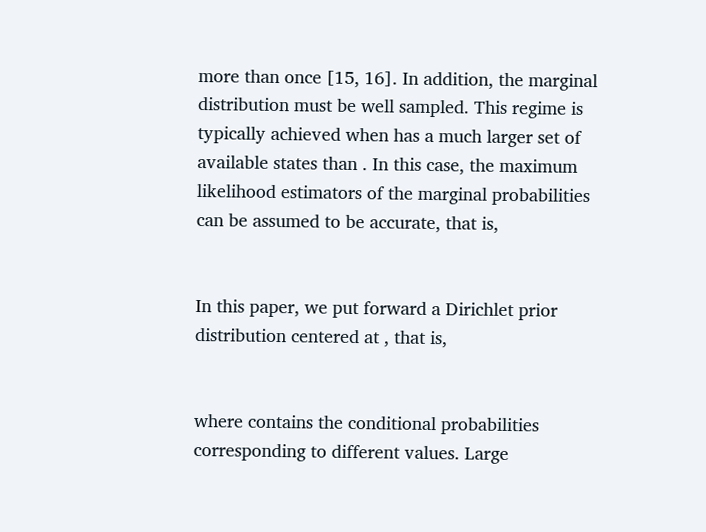more than once [15, 16]. In addition, the marginal distribution must be well sampled. This regime is typically achieved when has a much larger set of available states than . In this case, the maximum likelihood estimators of the marginal probabilities can be assumed to be accurate, that is,


In this paper, we put forward a Dirichlet prior distribution centered at , that is,


where contains the conditional probabilities corresponding to different values. Large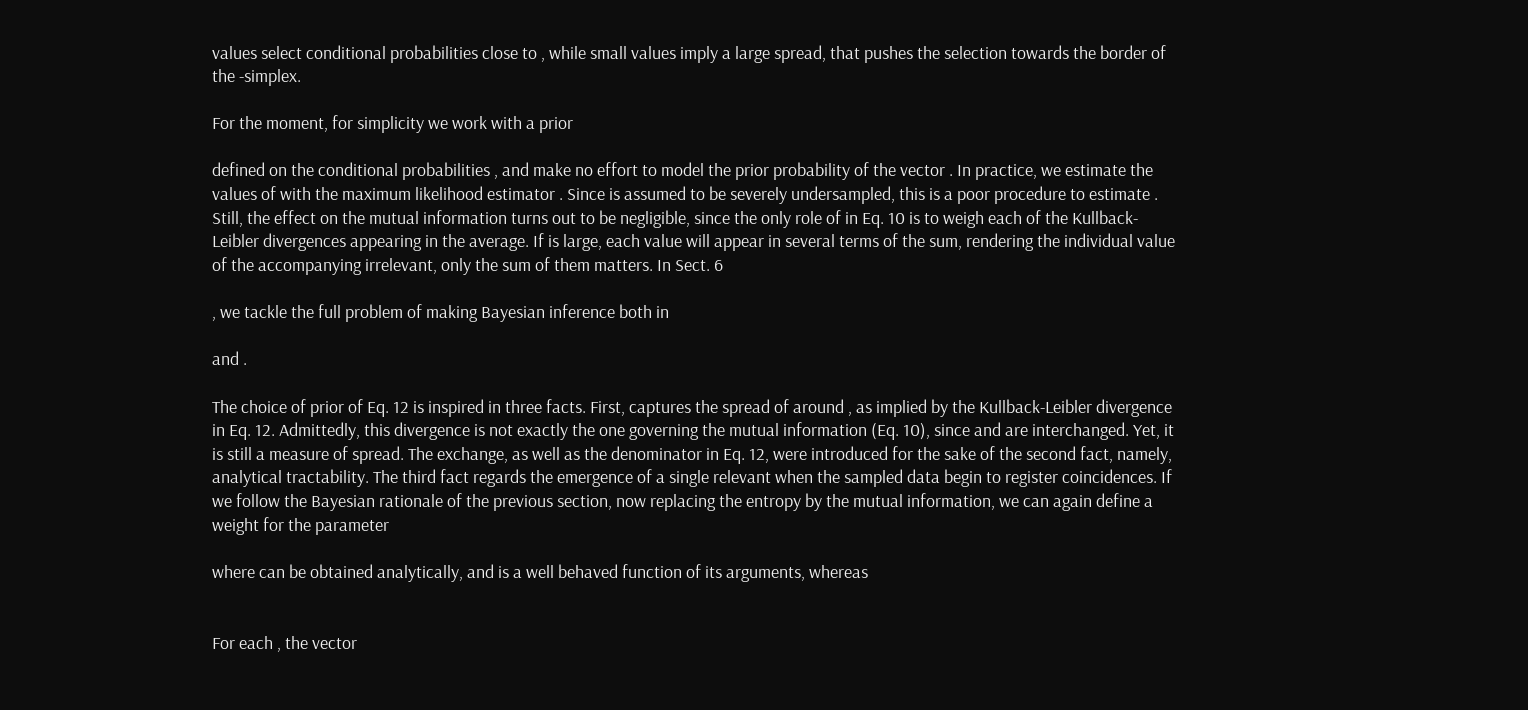values select conditional probabilities close to , while small values imply a large spread, that pushes the selection towards the border of the -simplex.

For the moment, for simplicity we work with a prior

defined on the conditional probabilities , and make no effort to model the prior probability of the vector . In practice, we estimate the values of with the maximum likelihood estimator . Since is assumed to be severely undersampled, this is a poor procedure to estimate . Still, the effect on the mutual information turns out to be negligible, since the only role of in Eq. 10 is to weigh each of the Kullback-Leibler divergences appearing in the average. If is large, each value will appear in several terms of the sum, rendering the individual value of the accompanying irrelevant, only the sum of them matters. In Sect. 6

, we tackle the full problem of making Bayesian inference both in

and .

The choice of prior of Eq. 12 is inspired in three facts. First, captures the spread of around , as implied by the Kullback-Leibler divergence in Eq. 12. Admittedly, this divergence is not exactly the one governing the mutual information (Eq. 10), since and are interchanged. Yet, it is still a measure of spread. The exchange, as well as the denominator in Eq. 12, were introduced for the sake of the second fact, namely, analytical tractability. The third fact regards the emergence of a single relevant when the sampled data begin to register coincidences. If we follow the Bayesian rationale of the previous section, now replacing the entropy by the mutual information, we can again define a weight for the parameter

where can be obtained analytically, and is a well behaved function of its arguments, whereas


For each , the vector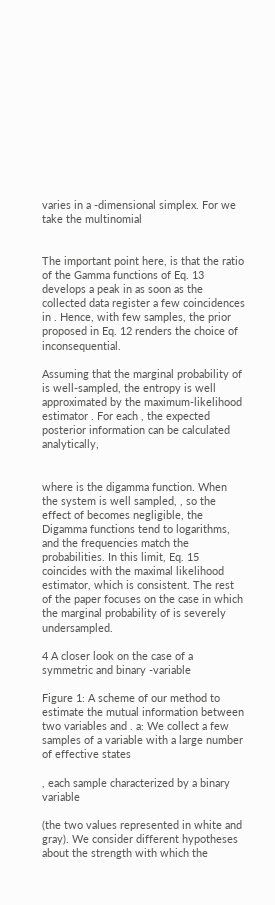varies in a -dimensional simplex. For we take the multinomial


The important point here, is that the ratio of the Gamma functions of Eq. 13 develops a peak in as soon as the collected data register a few coincidences in . Hence, with few samples, the prior proposed in Eq. 12 renders the choice of inconsequential.

Assuming that the marginal probability of is well-sampled, the entropy is well approximated by the maximum-likelihood estimator . For each , the expected posterior information can be calculated analytically,


where is the digamma function. When the system is well sampled, , so the effect of becomes negligible, the Digamma functions tend to logarithms, and the frequencies match the probabilities. In this limit, Eq. 15 coincides with the maximal likelihood estimator, which is consistent. The rest of the paper focuses on the case in which the marginal probability of is severely undersampled.

4 A closer look on the case of a symmetric and binary -variable

Figure 1: A scheme of our method to estimate the mutual information between two variables and . a: We collect a few samples of a variable with a large number of effective states

, each sample characterized by a binary variable

(the two values represented in white and gray). We consider different hypotheses about the strength with which the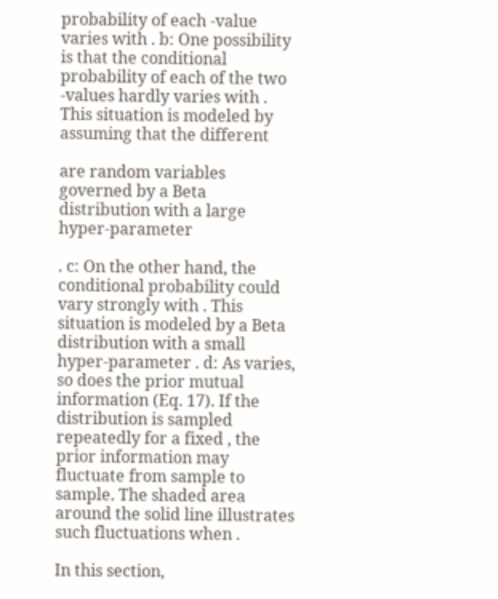probability of each -value varies with . b: One possibility is that the conditional probability of each of the two -values hardly varies with . This situation is modeled by assuming that the different

are random variables governed by a Beta distribution with a large hyper-parameter

. c: On the other hand, the conditional probability could vary strongly with . This situation is modeled by a Beta distribution with a small hyper-parameter . d: As varies, so does the prior mutual information (Eq. 17). If the distribution is sampled repeatedly for a fixed , the prior information may fluctuate from sample to sample. The shaded area around the solid line illustrates such fluctuations when .

In this section,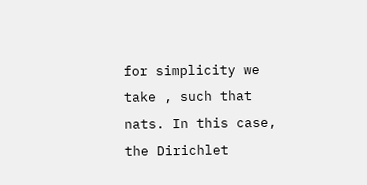for simplicity we take , such that nats. In this case, the Dirichlet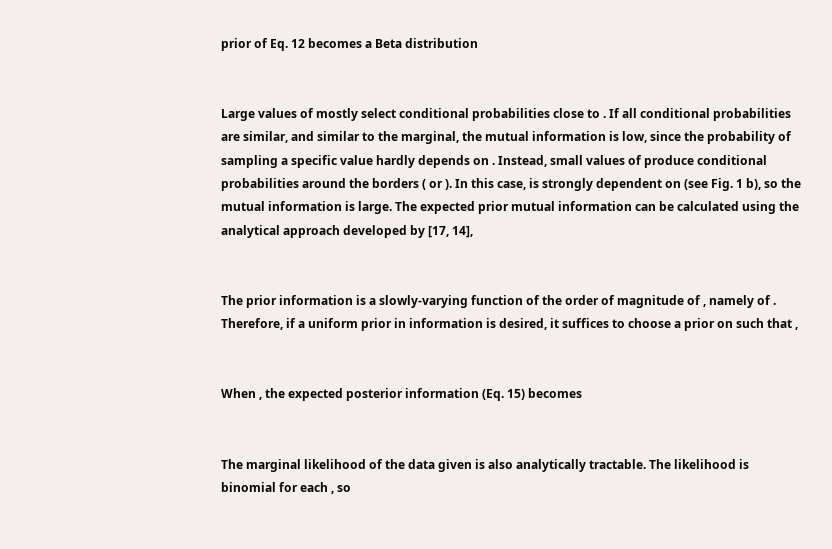prior of Eq. 12 becomes a Beta distribution


Large values of mostly select conditional probabilities close to . If all conditional probabilities are similar, and similar to the marginal, the mutual information is low, since the probability of sampling a specific value hardly depends on . Instead, small values of produce conditional probabilities around the borders ( or ). In this case, is strongly dependent on (see Fig. 1 b), so the mutual information is large. The expected prior mutual information can be calculated using the analytical approach developed by [17, 14],


The prior information is a slowly-varying function of the order of magnitude of , namely of . Therefore, if a uniform prior in information is desired, it suffices to choose a prior on such that ,


When , the expected posterior information (Eq. 15) becomes


The marginal likelihood of the data given is also analytically tractable. The likelihood is binomial for each , so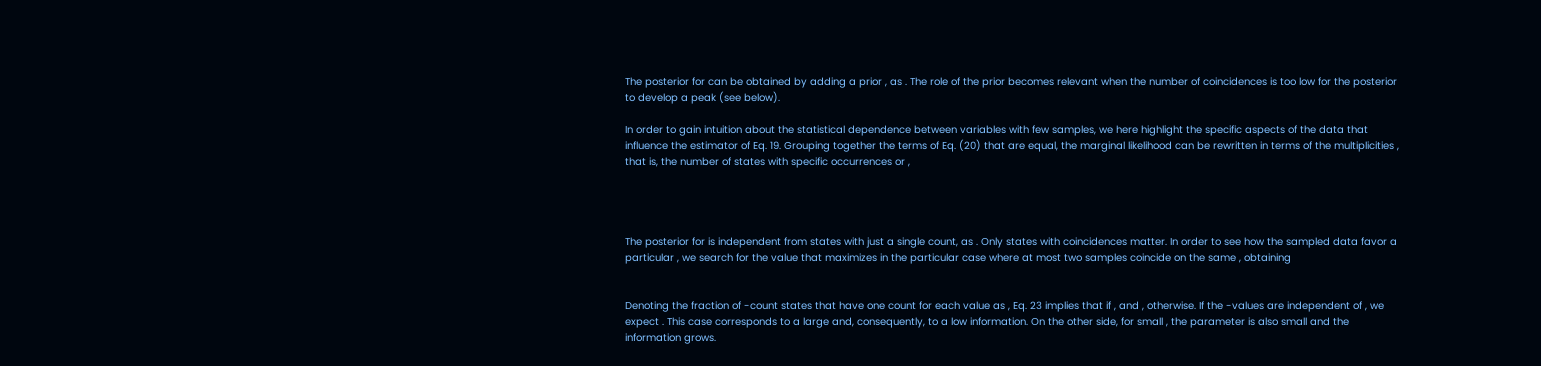The posterior for can be obtained by adding a prior , as . The role of the prior becomes relevant when the number of coincidences is too low for the posterior to develop a peak (see below).

In order to gain intuition about the statistical dependence between variables with few samples, we here highlight the specific aspects of the data that influence the estimator of Eq. 19. Grouping together the terms of Eq. (20) that are equal, the marginal likelihood can be rewritten in terms of the multiplicities , that is, the number of states with specific occurrences or ,




The posterior for is independent from states with just a single count, as . Only states with coincidences matter. In order to see how the sampled data favor a particular , we search for the value that maximizes in the particular case where at most two samples coincide on the same , obtaining


Denoting the fraction of -count states that have one count for each value as , Eq. 23 implies that if , and , otherwise. If the -values are independent of , we expect . This case corresponds to a large and, consequently, to a low information. On the other side, for small , the parameter is also small and the information grows.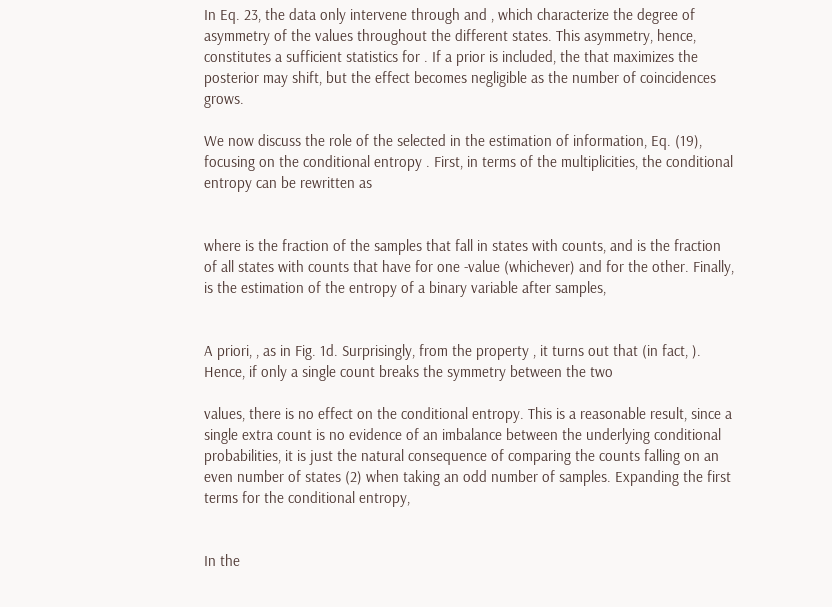In Eq. 23, the data only intervene through and , which characterize the degree of asymmetry of the values throughout the different states. This asymmetry, hence, constitutes a sufficient statistics for . If a prior is included, the that maximizes the posterior may shift, but the effect becomes negligible as the number of coincidences grows.

We now discuss the role of the selected in the estimation of information, Eq. (19), focusing on the conditional entropy . First, in terms of the multiplicities, the conditional entropy can be rewritten as


where is the fraction of the samples that fall in states with counts, and is the fraction of all states with counts that have for one -value (whichever) and for the other. Finally, is the estimation of the entropy of a binary variable after samples,


A priori, , as in Fig. 1d. Surprisingly, from the property , it turns out that (in fact, ). Hence, if only a single count breaks the symmetry between the two

values, there is no effect on the conditional entropy. This is a reasonable result, since a single extra count is no evidence of an imbalance between the underlying conditional probabilities, it is just the natural consequence of comparing the counts falling on an even number of states (2) when taking an odd number of samples. Expanding the first terms for the conditional entropy,


In the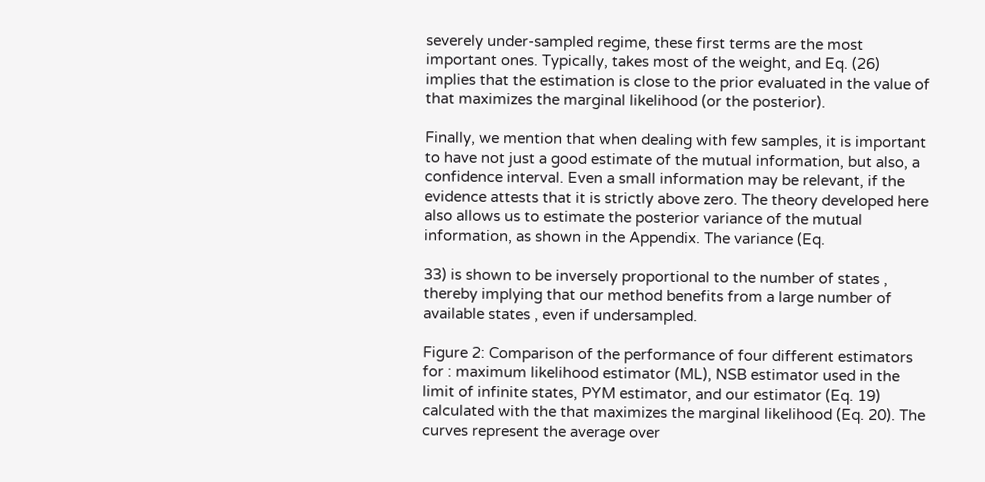severely under-sampled regime, these first terms are the most important ones. Typically, takes most of the weight, and Eq. (26) implies that the estimation is close to the prior evaluated in the value of that maximizes the marginal likelihood (or the posterior).

Finally, we mention that when dealing with few samples, it is important to have not just a good estimate of the mutual information, but also, a confidence interval. Even a small information may be relevant, if the evidence attests that it is strictly above zero. The theory developed here also allows us to estimate the posterior variance of the mutual information, as shown in the Appendix. The variance (Eq.

33) is shown to be inversely proportional to the number of states , thereby implying that our method benefits from a large number of available states , even if undersampled.

Figure 2: Comparison of the performance of four different estimators for : maximum likelihood estimator (ML), NSB estimator used in the limit of infinite states, PYM estimator, and our estimator (Eq. 19) calculated with the that maximizes the marginal likelihood (Eq. 20). The curves represent the average over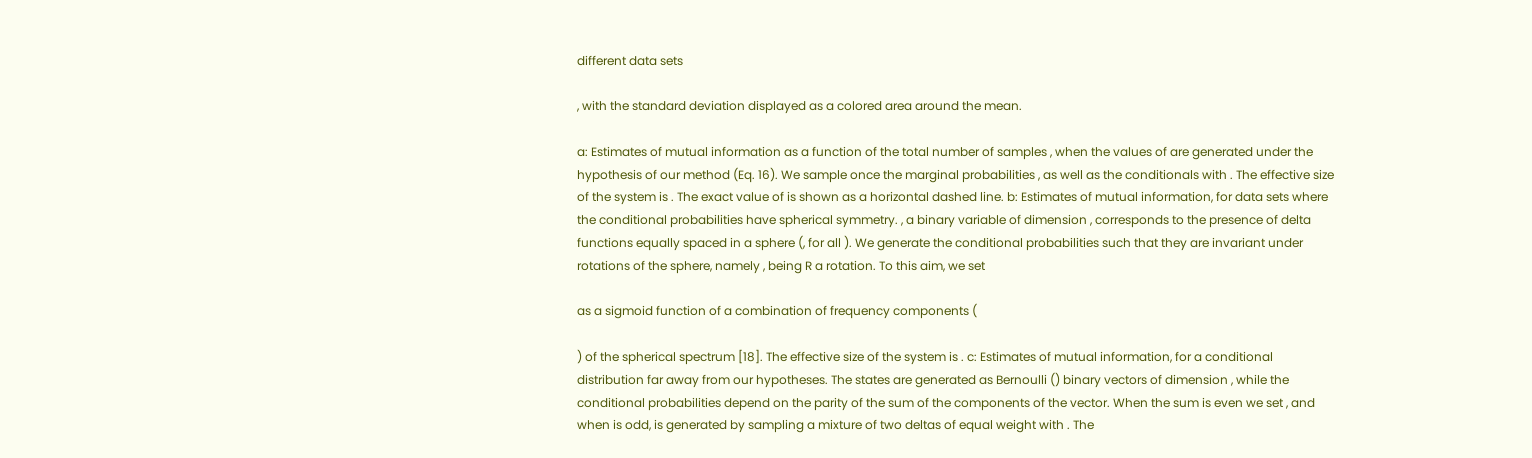different data sets

, with the standard deviation displayed as a colored area around the mean.

a: Estimates of mutual information as a function of the total number of samples , when the values of are generated under the hypothesis of our method (Eq. 16). We sample once the marginal probabilities , as well as the conditionals with . The effective size of the system is . The exact value of is shown as a horizontal dashed line. b: Estimates of mutual information, for data sets where the conditional probabilities have spherical symmetry. , a binary variable of dimension , corresponds to the presence of delta functions equally spaced in a sphere (, for all ). We generate the conditional probabilities such that they are invariant under rotations of the sphere, namely , being R a rotation. To this aim, we set

as a sigmoid function of a combination of frequency components (

) of the spherical spectrum [18]. The effective size of the system is . c: Estimates of mutual information, for a conditional distribution far away from our hypotheses. The states are generated as Bernoulli () binary vectors of dimension , while the conditional probabilities depend on the parity of the sum of the components of the vector. When the sum is even we set , and when is odd, is generated by sampling a mixture of two deltas of equal weight with . The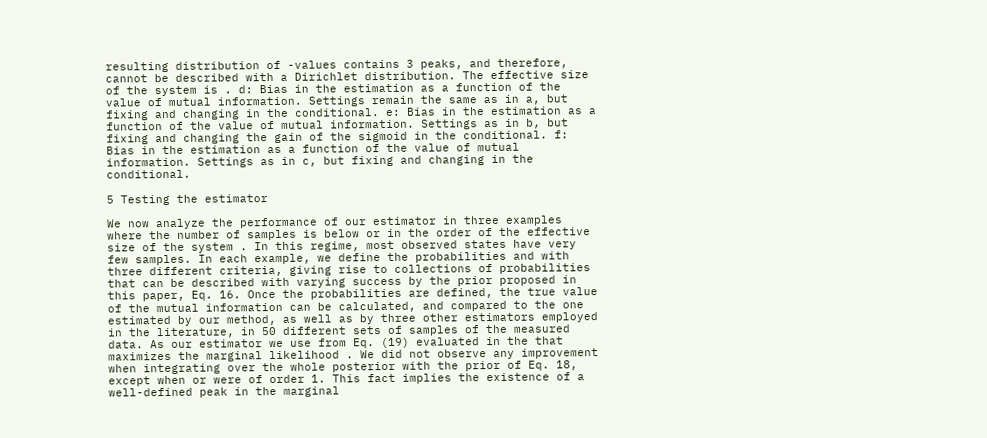resulting distribution of -values contains 3 peaks, and therefore, cannot be described with a Dirichlet distribution. The effective size of the system is . d: Bias in the estimation as a function of the value of mutual information. Settings remain the same as in a, but fixing and changing in the conditional. e: Bias in the estimation as a function of the value of mutual information. Settings as in b, but fixing and changing the gain of the sigmoid in the conditional. f: Bias in the estimation as a function of the value of mutual information. Settings as in c, but fixing and changing in the conditional.

5 Testing the estimator

We now analyze the performance of our estimator in three examples where the number of samples is below or in the order of the effective size of the system . In this regime, most observed states have very few samples. In each example, we define the probabilities and with three different criteria, giving rise to collections of probabilities that can be described with varying success by the prior proposed in this paper, Eq. 16. Once the probabilities are defined, the true value of the mutual information can be calculated, and compared to the one estimated by our method, as well as by three other estimators employed in the literature, in 50 different sets of samples of the measured data. As our estimator we use from Eq. (19) evaluated in the that maximizes the marginal likelihood . We did not observe any improvement when integrating over the whole posterior with the prior of Eq. 18, except when or were of order 1. This fact implies the existence of a well-defined peak in the marginal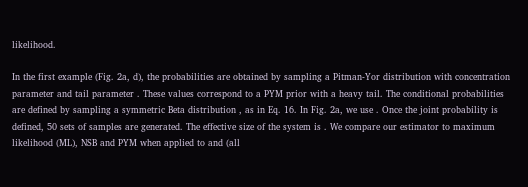likelihood.

In the first example (Fig. 2a, d), the probabilities are obtained by sampling a Pitman-Yor distribution with concentration parameter and tail parameter . These values correspond to a PYM prior with a heavy tail. The conditional probabilities are defined by sampling a symmetric Beta distribution , as in Eq. 16. In Fig. 2a, we use . Once the joint probability is defined, 50 sets of samples are generated. The effective size of the system is . We compare our estimator to maximum likelihood (ML), NSB and PYM when applied to and (all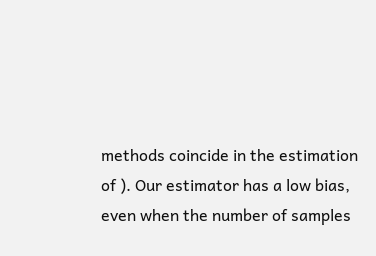methods coincide in the estimation of ). Our estimator has a low bias, even when the number of samples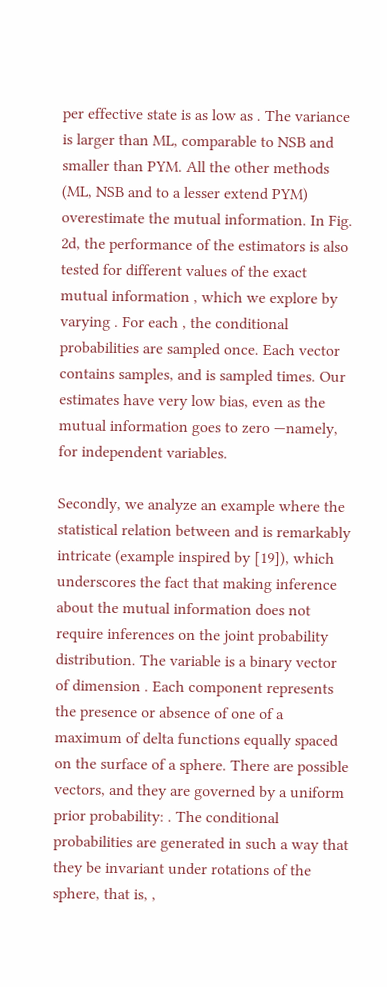per effective state is as low as . The variance is larger than ML, comparable to NSB and smaller than PYM. All the other methods (ML, NSB and to a lesser extend PYM) overestimate the mutual information. In Fig. 2d, the performance of the estimators is also tested for different values of the exact mutual information , which we explore by varying . For each , the conditional probabilities are sampled once. Each vector contains samples, and is sampled times. Our estimates have very low bias, even as the mutual information goes to zero —namely, for independent variables.

Secondly, we analyze an example where the statistical relation between and is remarkably intricate (example inspired by [19]), which underscores the fact that making inference about the mutual information does not require inferences on the joint probability distribution. The variable is a binary vector of dimension . Each component represents the presence or absence of one of a maximum of delta functions equally spaced on the surface of a sphere. There are possible vectors, and they are governed by a uniform prior probability: . The conditional probabilities are generated in such a way that they be invariant under rotations of the sphere, that is, ,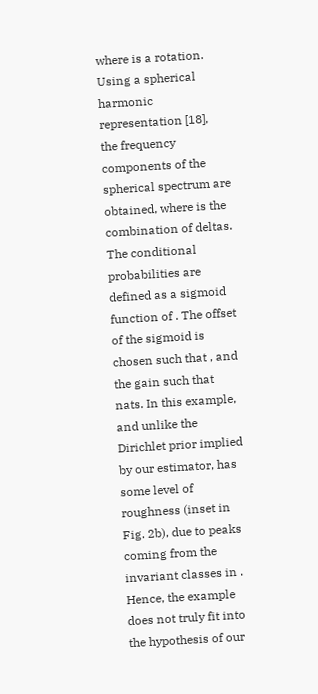where is a rotation. Using a spherical harmonic representation [18], the frequency components of the spherical spectrum are obtained, where is the combination of deltas. The conditional probabilities are defined as a sigmoid function of . The offset of the sigmoid is chosen such that , and the gain such that nats. In this example, and unlike the Dirichlet prior implied by our estimator, has some level of roughness (inset in Fig. 2b), due to peaks coming from the invariant classes in . Hence, the example does not truly fit into the hypothesis of our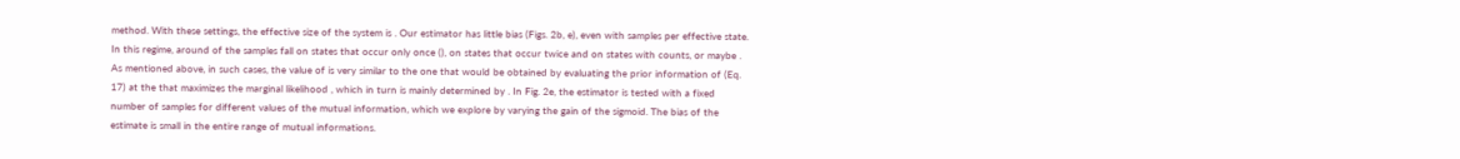method. With these settings, the effective size of the system is . Our estimator has little bias (Figs. 2b, e), even with samples per effective state. In this regime, around of the samples fall on states that occur only once (), on states that occur twice and on states with counts, or maybe . As mentioned above, in such cases, the value of is very similar to the one that would be obtained by evaluating the prior information of (Eq. 17) at the that maximizes the marginal likelihood , which in turn is mainly determined by . In Fig. 2e, the estimator is tested with a fixed number of samples for different values of the mutual information, which we explore by varying the gain of the sigmoid. The bias of the estimate is small in the entire range of mutual informations.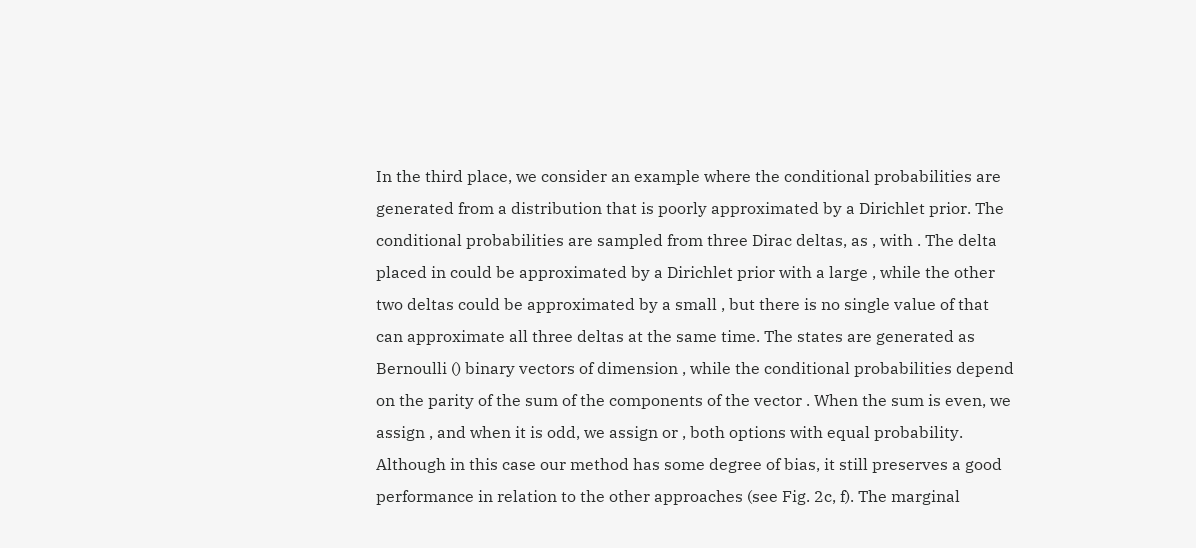In the third place, we consider an example where the conditional probabilities are generated from a distribution that is poorly approximated by a Dirichlet prior. The conditional probabilities are sampled from three Dirac deltas, as , with . The delta placed in could be approximated by a Dirichlet prior with a large , while the other two deltas could be approximated by a small , but there is no single value of that can approximate all three deltas at the same time. The states are generated as Bernoulli () binary vectors of dimension , while the conditional probabilities depend on the parity of the sum of the components of the vector . When the sum is even, we assign , and when it is odd, we assign or , both options with equal probability. Although in this case our method has some degree of bias, it still preserves a good performance in relation to the other approaches (see Fig. 2c, f). The marginal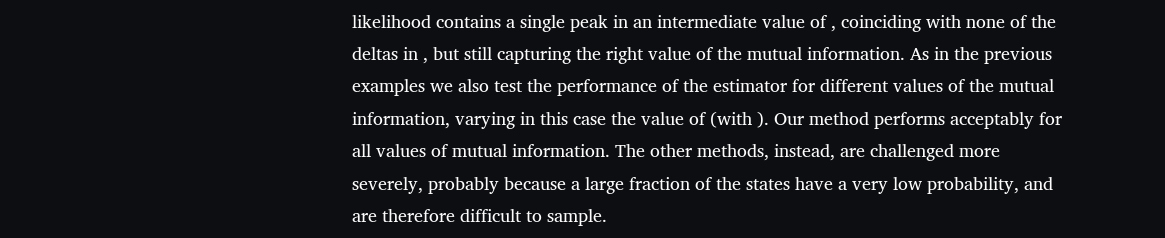likelihood contains a single peak in an intermediate value of , coinciding with none of the deltas in , but still capturing the right value of the mutual information. As in the previous examples we also test the performance of the estimator for different values of the mutual information, varying in this case the value of (with ). Our method performs acceptably for all values of mutual information. The other methods, instead, are challenged more severely, probably because a large fraction of the states have a very low probability, and are therefore difficult to sample.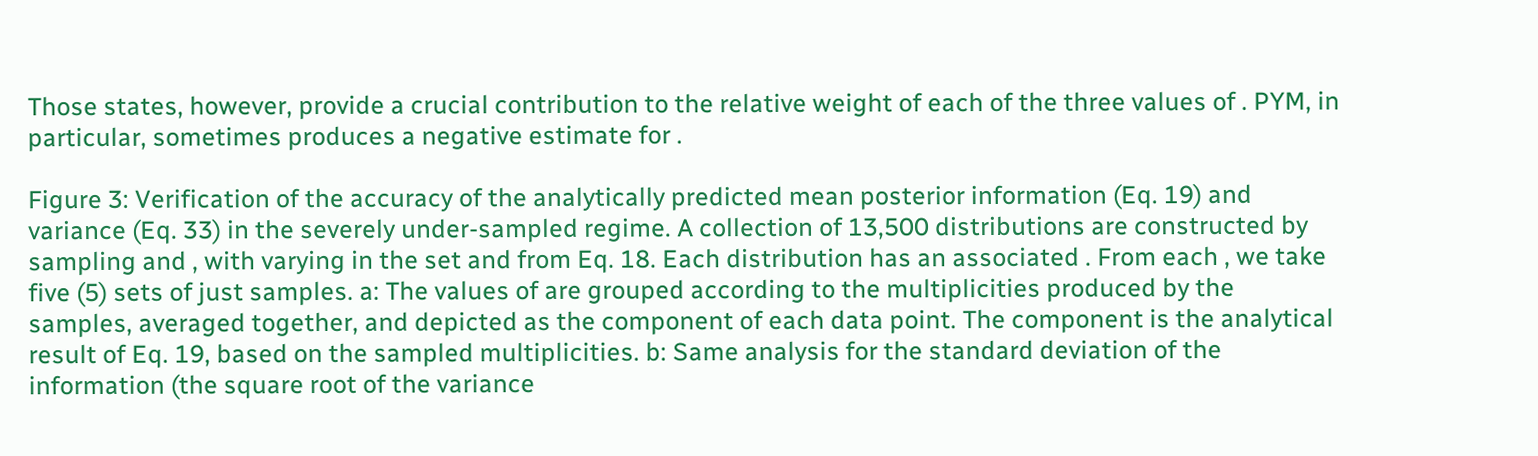Those states, however, provide a crucial contribution to the relative weight of each of the three values of . PYM, in particular, sometimes produces a negative estimate for .

Figure 3: Verification of the accuracy of the analytically predicted mean posterior information (Eq. 19) and variance (Eq. 33) in the severely under-sampled regime. A collection of 13,500 distributions are constructed by sampling and , with varying in the set and from Eq. 18. Each distribution has an associated . From each , we take five (5) sets of just samples. a: The values of are grouped according to the multiplicities produced by the samples, averaged together, and depicted as the component of each data point. The component is the analytical result of Eq. 19, based on the sampled multiplicities. b: Same analysis for the standard deviation of the information (the square root of the variance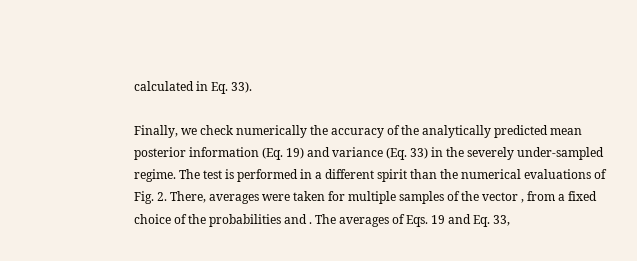calculated in Eq. 33).

Finally, we check numerically the accuracy of the analytically predicted mean posterior information (Eq. 19) and variance (Eq. 33) in the severely under-sampled regime. The test is performed in a different spirit than the numerical evaluations of Fig. 2. There, averages were taken for multiple samples of the vector , from a fixed choice of the probabilities and . The averages of Eqs. 19 and Eq. 33,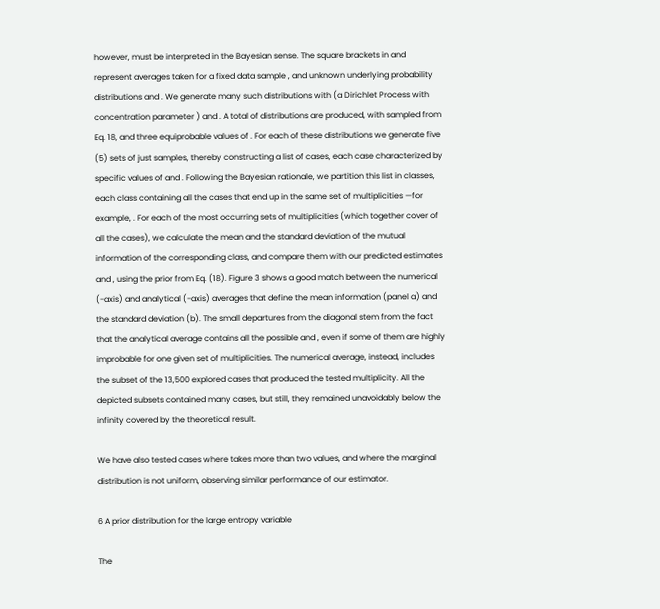however, must be interpreted in the Bayesian sense. The square brackets in and represent averages taken for a fixed data sample , and unknown underlying probability distributions and . We generate many such distributions with (a Dirichlet Process with concentration parameter ) and . A total of distributions are produced, with sampled from Eq. 18, and three equiprobable values of . For each of these distributions we generate five (5) sets of just samples, thereby constructing a list of cases, each case characterized by specific values of and . Following the Bayesian rationale, we partition this list in classes, each class containing all the cases that end up in the same set of multiplicities —for example, . For each of the most occurring sets of multiplicities (which together cover of all the cases), we calculate the mean and the standard deviation of the mutual information of the corresponding class, and compare them with our predicted estimates and , using the prior from Eq. (18). Figure 3 shows a good match between the numerical (-axis) and analytical (-axis) averages that define the mean information (panel a) and the standard deviation (b). The small departures from the diagonal stem from the fact that the analytical average contains all the possible and , even if some of them are highly improbable for one given set of multiplicities. The numerical average, instead, includes the subset of the 13,500 explored cases that produced the tested multiplicity. All the depicted subsets contained many cases, but still, they remained unavoidably below the infinity covered by the theoretical result.

We have also tested cases where takes more than two values, and where the marginal distribution is not uniform, observing similar performance of our estimator.

6 A prior distribution for the large entropy variable

The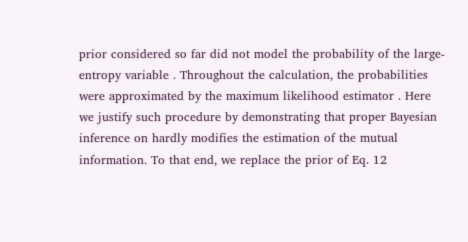prior considered so far did not model the probability of the large-entropy variable . Throughout the calculation, the probabilities were approximated by the maximum likelihood estimator . Here we justify such procedure by demonstrating that proper Bayesian inference on hardly modifies the estimation of the mutual information. To that end, we replace the prior of Eq. 12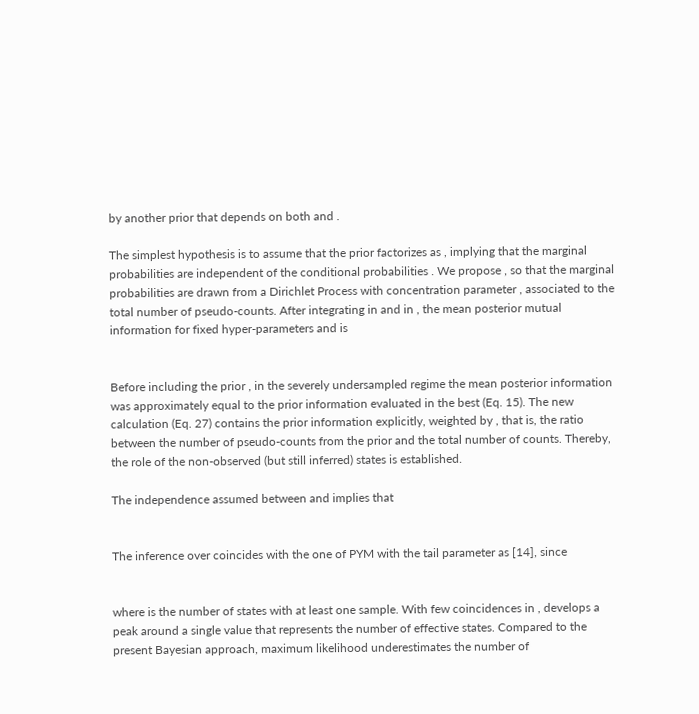by another prior that depends on both and .

The simplest hypothesis is to assume that the prior factorizes as , implying that the marginal probabilities are independent of the conditional probabilities . We propose , so that the marginal probabilities are drawn from a Dirichlet Process with concentration parameter , associated to the total number of pseudo-counts. After integrating in and in , the mean posterior mutual information for fixed hyper-parameters and is


Before including the prior , in the severely undersampled regime the mean posterior information was approximately equal to the prior information evaluated in the best (Eq. 15). The new calculation (Eq. 27) contains the prior information explicitly, weighted by , that is, the ratio between the number of pseudo-counts from the prior and the total number of counts. Thereby, the role of the non-observed (but still inferred) states is established.

The independence assumed between and implies that


The inference over coincides with the one of PYM with the tail parameter as [14], since


where is the number of states with at least one sample. With few coincidences in , develops a peak around a single value that represents the number of effective states. Compared to the present Bayesian approach, maximum likelihood underestimates the number of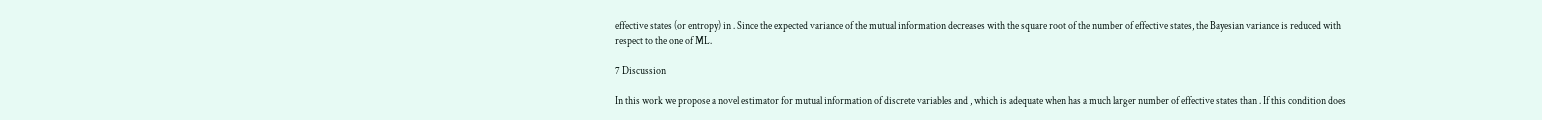effective states (or entropy) in . Since the expected variance of the mutual information decreases with the square root of the number of effective states, the Bayesian variance is reduced with respect to the one of ML.

7 Discussion

In this work we propose a novel estimator for mutual information of discrete variables and , which is adequate when has a much larger number of effective states than . If this condition does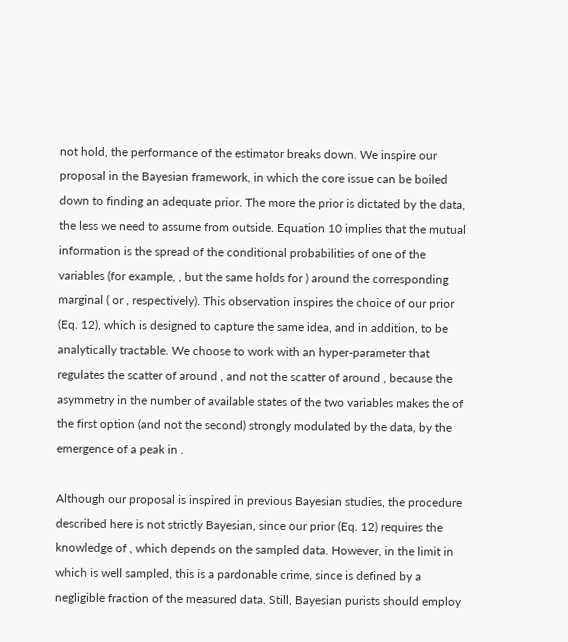not hold, the performance of the estimator breaks down. We inspire our proposal in the Bayesian framework, in which the core issue can be boiled down to finding an adequate prior. The more the prior is dictated by the data, the less we need to assume from outside. Equation 10 implies that the mutual information is the spread of the conditional probabilities of one of the variables (for example, , but the same holds for ) around the corresponding marginal ( or , respectively). This observation inspires the choice of our prior (Eq. 12), which is designed to capture the same idea, and in addition, to be analytically tractable. We choose to work with an hyper-parameter that regulates the scatter of around , and not the scatter of around , because the asymmetry in the number of available states of the two variables makes the of the first option (and not the second) strongly modulated by the data, by the emergence of a peak in .

Although our proposal is inspired in previous Bayesian studies, the procedure described here is not strictly Bayesian, since our prior (Eq. 12) requires the knowledge of , which depends on the sampled data. However, in the limit in which is well sampled, this is a pardonable crime, since is defined by a negligible fraction of the measured data. Still, Bayesian purists should employ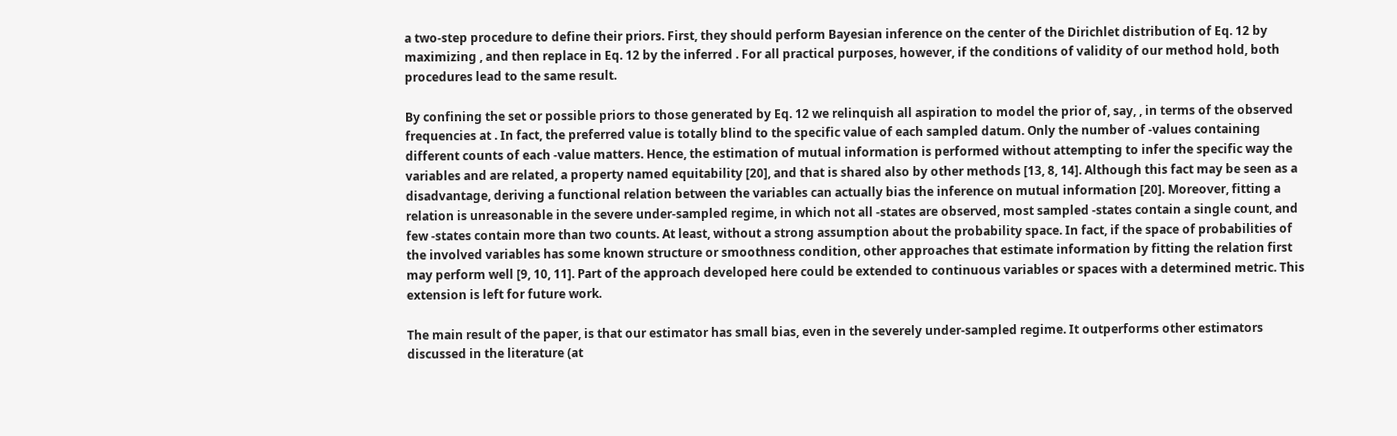a two-step procedure to define their priors. First, they should perform Bayesian inference on the center of the Dirichlet distribution of Eq. 12 by maximizing , and then replace in Eq. 12 by the inferred . For all practical purposes, however, if the conditions of validity of our method hold, both procedures lead to the same result.

By confining the set or possible priors to those generated by Eq. 12 we relinquish all aspiration to model the prior of, say, , in terms of the observed frequencies at . In fact, the preferred value is totally blind to the specific value of each sampled datum. Only the number of -values containing different counts of each -value matters. Hence, the estimation of mutual information is performed without attempting to infer the specific way the variables and are related, a property named equitability [20], and that is shared also by other methods [13, 8, 14]. Although this fact may be seen as a disadvantage, deriving a functional relation between the variables can actually bias the inference on mutual information [20]. Moreover, fitting a relation is unreasonable in the severe under-sampled regime, in which not all -states are observed, most sampled -states contain a single count, and few -states contain more than two counts. At least, without a strong assumption about the probability space. In fact, if the space of probabilities of the involved variables has some known structure or smoothness condition, other approaches that estimate information by fitting the relation first may perform well [9, 10, 11]. Part of the approach developed here could be extended to continuous variables or spaces with a determined metric. This extension is left for future work.

The main result of the paper, is that our estimator has small bias, even in the severely under-sampled regime. It outperforms other estimators discussed in the literature (at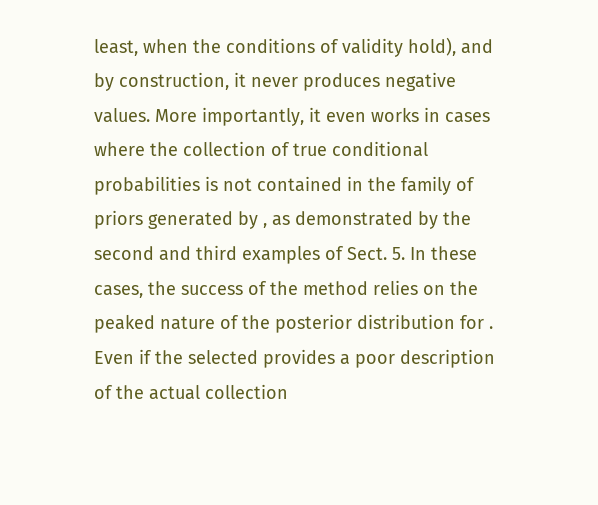least, when the conditions of validity hold), and by construction, it never produces negative values. More importantly, it even works in cases where the collection of true conditional probabilities is not contained in the family of priors generated by , as demonstrated by the second and third examples of Sect. 5. In these cases, the success of the method relies on the peaked nature of the posterior distribution for . Even if the selected provides a poor description of the actual collection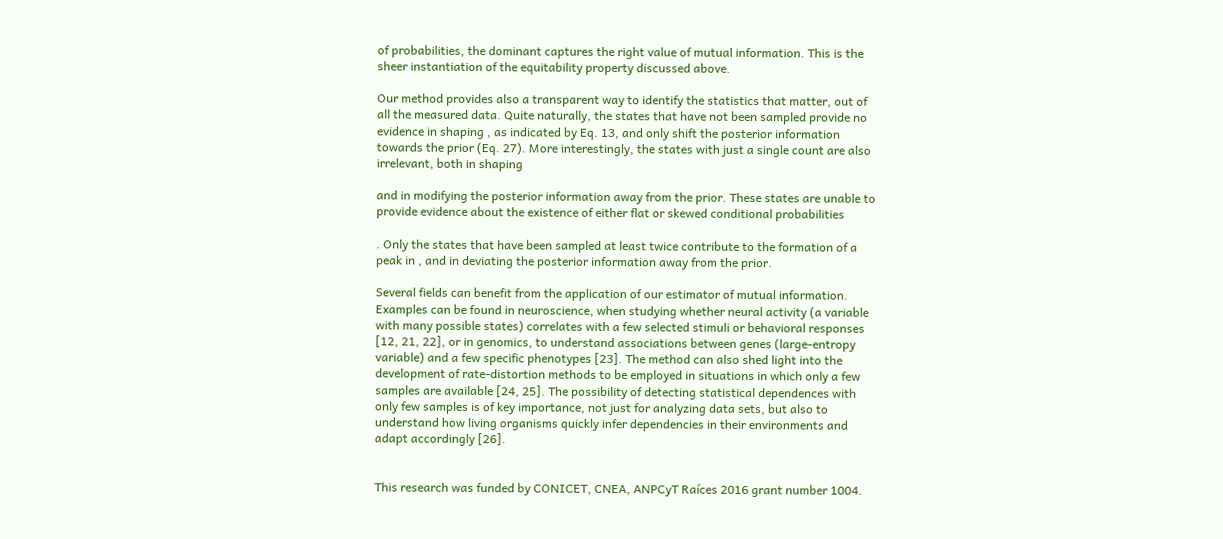of probabilities, the dominant captures the right value of mutual information. This is the sheer instantiation of the equitability property discussed above.

Our method provides also a transparent way to identify the statistics that matter, out of all the measured data. Quite naturally, the states that have not been sampled provide no evidence in shaping , as indicated by Eq. 13, and only shift the posterior information towards the prior (Eq. 27). More interestingly, the states with just a single count are also irrelevant, both in shaping

and in modifying the posterior information away from the prior. These states are unable to provide evidence about the existence of either flat or skewed conditional probabilities

. Only the states that have been sampled at least twice contribute to the formation of a peak in , and in deviating the posterior information away from the prior.

Several fields can benefit from the application of our estimator of mutual information. Examples can be found in neuroscience, when studying whether neural activity (a variable with many possible states) correlates with a few selected stimuli or behavioral responses [12, 21, 22], or in genomics, to understand associations between genes (large-entropy variable) and a few specific phenotypes [23]. The method can also shed light into the development of rate-distortion methods to be employed in situations in which only a few samples are available [24, 25]. The possibility of detecting statistical dependences with only few samples is of key importance, not just for analyzing data sets, but also to understand how living organisms quickly infer dependencies in their environments and adapt accordingly [26].


This research was funded by CONICET, CNEA, ANPCyT Raíces 2016 grant number 1004.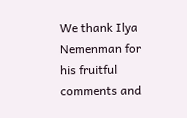We thank Ilya Nemenman for his fruitful comments and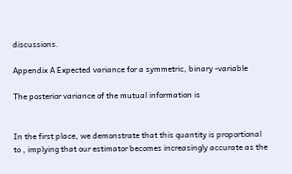discussions.

Appendix A Expected variance for a symmetric, binary -variable

The posterior variance of the mutual information is


In the first place, we demonstrate that this quantity is proportional to , implying that our estimator becomes increasingly accurate as the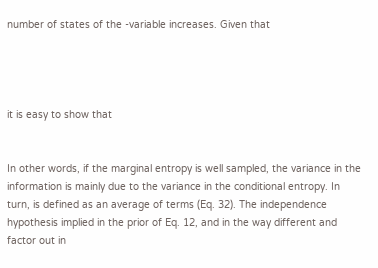number of states of the -variable increases. Given that




it is easy to show that


In other words, if the marginal entropy is well sampled, the variance in the information is mainly due to the variance in the conditional entropy. In turn, is defined as an average of terms (Eq. 32). The independence hypothesis implied in the prior of Eq. 12, and in the way different and factor out in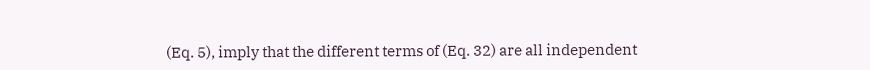(Eq. 5), imply that the different terms of (Eq. 32) are all independent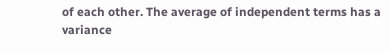of each other. The average of independent terms has a variance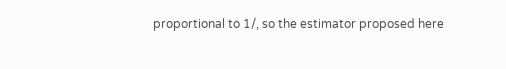proportional to 1/, so the estimator proposed here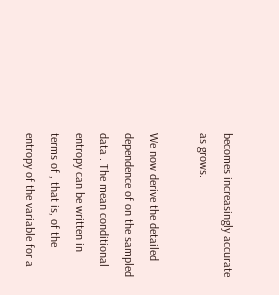becomes increasingly accurate as grows.

We now derive the detailed dependence of on the sampled data . The mean conditional entropy can be written in terms of , that is, of the entropy of the variable for a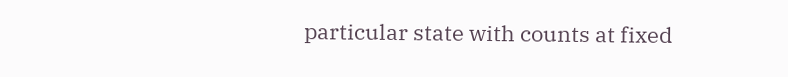particular state with counts at fixed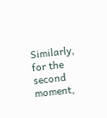Similarly, for the second moment,